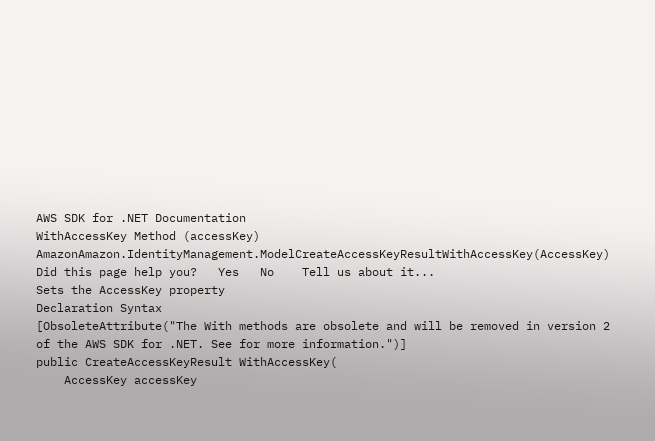AWS SDK for .NET Documentation
WithAccessKey Method (accessKey)
AmazonAmazon.IdentityManagement.ModelCreateAccessKeyResultWithAccessKey(AccessKey) Did this page help you?   Yes   No    Tell us about it...
Sets the AccessKey property
Declaration Syntax
[ObsoleteAttribute("The With methods are obsolete and will be removed in version 2 of the AWS SDK for .NET. See for more information.")]
public CreateAccessKeyResult WithAccessKey(
    AccessKey accessKey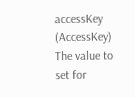accessKey (AccessKey)
The value to set for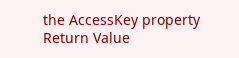the AccessKey property
Return Value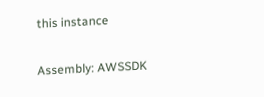this instance

Assembly: AWSSDK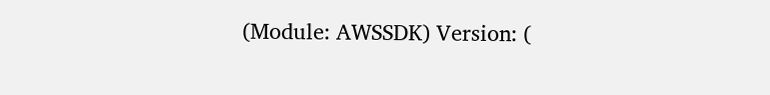(Module: AWSSDK) Version: (